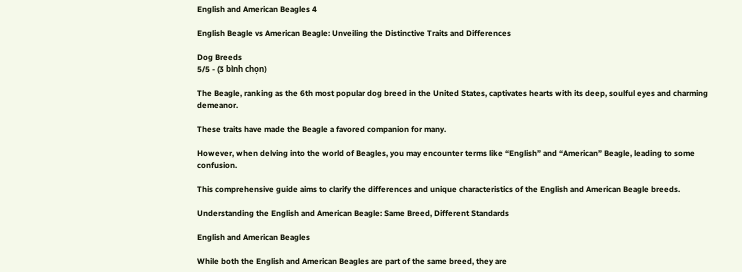English and American Beagles 4

English Beagle vs American Beagle: Unveiling the Distinctive Traits and Differences

Dog Breeds
5/5 - (3 bình chọn)

The Beagle, ranking as the 6th most popular dog breed in the United States, captivates hearts with its deep, soulful eyes and charming demeanor.

These traits have made the Beagle a favored companion for many.

However, when delving into the world of Beagles, you may encounter terms like “English” and “American” Beagle, leading to some confusion.

This comprehensive guide aims to clarify the differences and unique characteristics of the English and American Beagle breeds.

Understanding the English and American Beagle: Same Breed, Different Standards

English and American Beagles

While both the English and American Beagles are part of the same breed, they are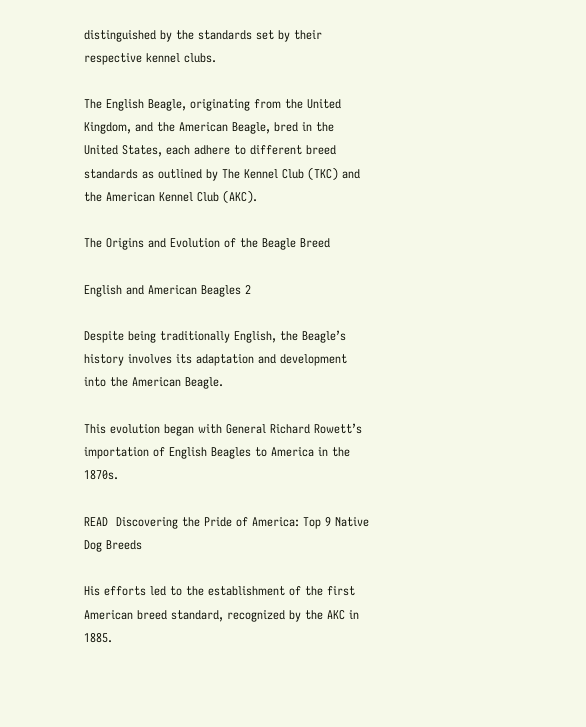distinguished by the standards set by their respective kennel clubs.

The English Beagle, originating from the United Kingdom, and the American Beagle, bred in the United States, each adhere to different breed standards as outlined by The Kennel Club (TKC) and the American Kennel Club (AKC).

The Origins and Evolution of the Beagle Breed

English and American Beagles 2

Despite being traditionally English, the Beagle’s history involves its adaptation and development into the American Beagle.

This evolution began with General Richard Rowett’s importation of English Beagles to America in the 1870s.

READ  Discovering the Pride of America: Top 9 Native Dog Breeds

His efforts led to the establishment of the first American breed standard, recognized by the AKC in 1885.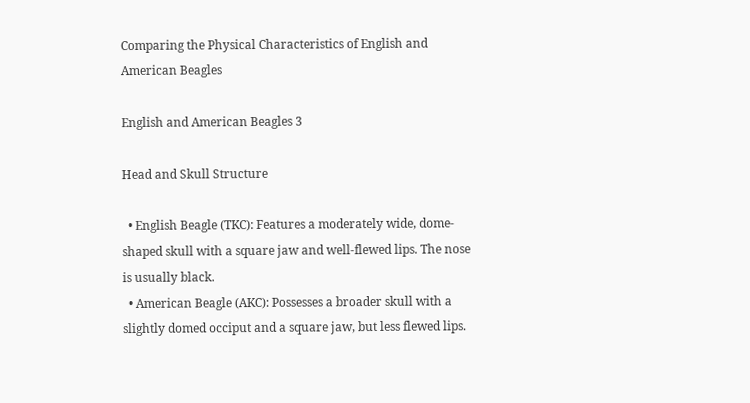Comparing the Physical Characteristics of English and American Beagles

English and American Beagles 3

Head and Skull Structure

  • English Beagle (TKC): Features a moderately wide, dome-shaped skull with a square jaw and well-flewed lips. The nose is usually black.
  • American Beagle (AKC): Possesses a broader skull with a slightly domed occiput and a square jaw, but less flewed lips.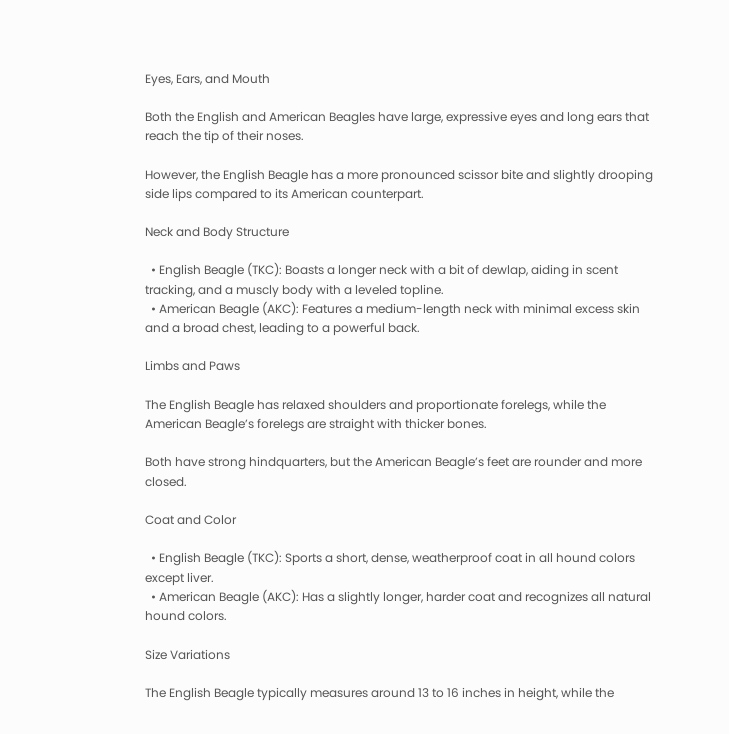Eyes, Ears, and Mouth

Both the English and American Beagles have large, expressive eyes and long ears that reach the tip of their noses.

However, the English Beagle has a more pronounced scissor bite and slightly drooping side lips compared to its American counterpart.

Neck and Body Structure

  • English Beagle (TKC): Boasts a longer neck with a bit of dewlap, aiding in scent tracking, and a muscly body with a leveled topline.
  • American Beagle (AKC): Features a medium-length neck with minimal excess skin and a broad chest, leading to a powerful back.

Limbs and Paws

The English Beagle has relaxed shoulders and proportionate forelegs, while the American Beagle’s forelegs are straight with thicker bones.

Both have strong hindquarters, but the American Beagle’s feet are rounder and more closed.

Coat and Color

  • English Beagle (TKC): Sports a short, dense, weatherproof coat in all hound colors except liver.
  • American Beagle (AKC): Has a slightly longer, harder coat and recognizes all natural hound colors.

Size Variations

The English Beagle typically measures around 13 to 16 inches in height, while the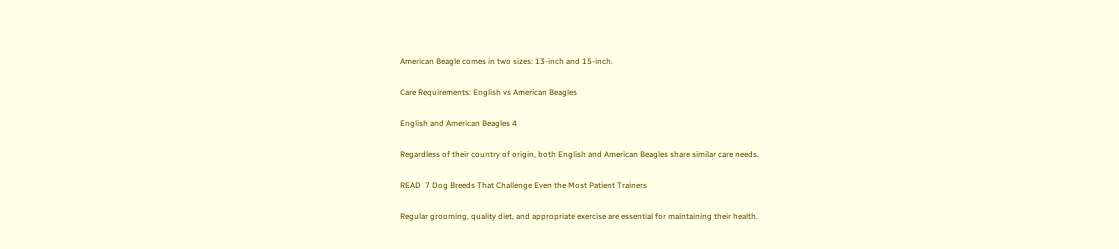American Beagle comes in two sizes: 13-inch and 15-inch.

Care Requirements: English vs American Beagles

English and American Beagles 4

Regardless of their country of origin, both English and American Beagles share similar care needs.

READ  7 Dog Breeds That Challenge Even the Most Patient Trainers

Regular grooming, quality diet, and appropriate exercise are essential for maintaining their health.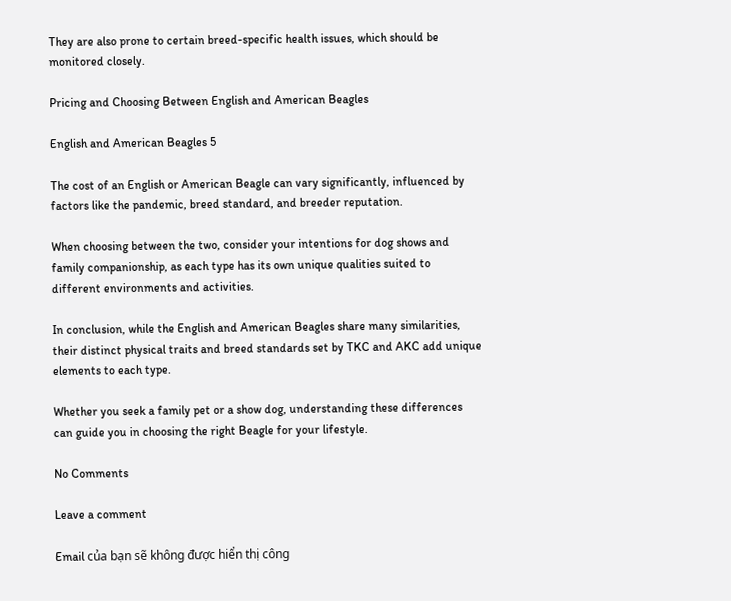They are also prone to certain breed-specific health issues, which should be monitored closely.

Pricing and Choosing Between English and American Beagles

English and American Beagles 5

The cost of an English or American Beagle can vary significantly, influenced by factors like the pandemic, breed standard, and breeder reputation.

When choosing between the two, consider your intentions for dog shows and family companionship, as each type has its own unique qualities suited to different environments and activities.

In conclusion, while the English and American Beagles share many similarities, their distinct physical traits and breed standards set by TKC and AKC add unique elements to each type.

Whether you seek a family pet or a show dog, understanding these differences can guide you in choosing the right Beagle for your lifestyle.

No Comments

Leave a comment

Email của bạn sẽ không được hiển thị công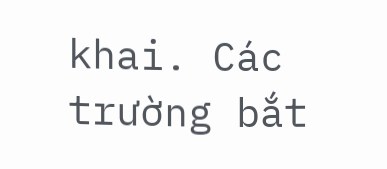khai. Các trường bắt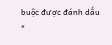buộc được đánh dấu *